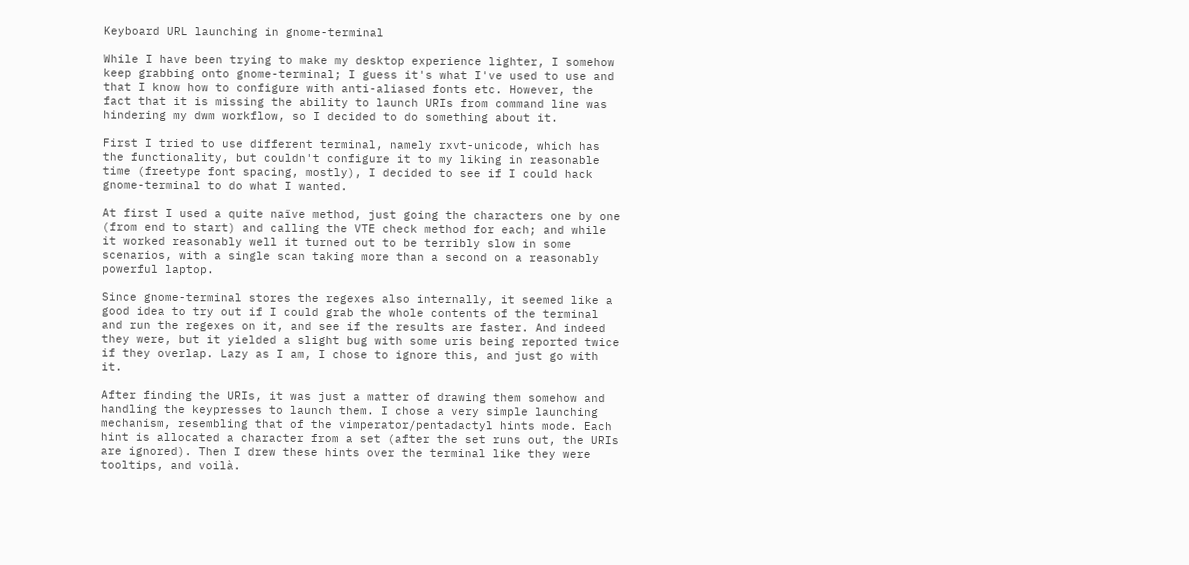Keyboard URL launching in gnome-terminal

While I have been trying to make my desktop experience lighter, I somehow keep grabbing onto gnome-terminal; I guess it's what I've used to use and that I know how to configure with anti-aliased fonts etc. However, the fact that it is missing the ability to launch URIs from command line was hindering my dwm workflow, so I decided to do something about it.

First I tried to use different terminal, namely rxvt-unicode, which has the functionality, but couldn't configure it to my liking in reasonable time (freetype font spacing, mostly), I decided to see if I could hack gnome-terminal to do what I wanted.

At first I used a quite naïve method, just going the characters one by one (from end to start) and calling the VTE check method for each; and while it worked reasonably well it turned out to be terribly slow in some scenarios, with a single scan taking more than a second on a reasonably powerful laptop.

Since gnome-terminal stores the regexes also internally, it seemed like a good idea to try out if I could grab the whole contents of the terminal and run the regexes on it, and see if the results are faster. And indeed they were, but it yielded a slight bug with some uris being reported twice if they overlap. Lazy as I am, I chose to ignore this, and just go with it.

After finding the URIs, it was just a matter of drawing them somehow and handling the keypresses to launch them. I chose a very simple launching mechanism, resembling that of the vimperator/pentadactyl hints mode. Each hint is allocated a character from a set (after the set runs out, the URIs are ignored). Then I drew these hints over the terminal like they were tooltips, and voilà.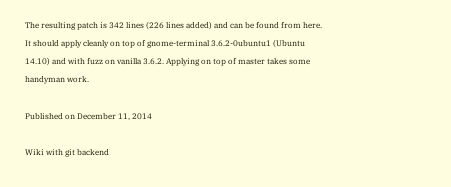The resulting patch is 342 lines (226 lines added) and can be found from here. It should apply cleanly on top of gnome-terminal 3.6.2-0ubuntu1 (Ubuntu 14.10) and with fuzz on vanilla 3.6.2. Applying on top of master takes some handyman work.

Published on December 11, 2014

Wiki with git backend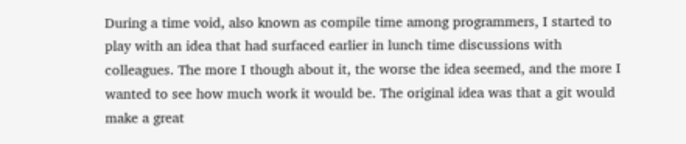During a time void, also known as compile time among programmers, I started to play with an idea that had surfaced earlier in lunch time discussions with colleagues. The more I though about it, the worse the idea seemed, and the more I wanted to see how much work it would be. The original idea was that a git would make a great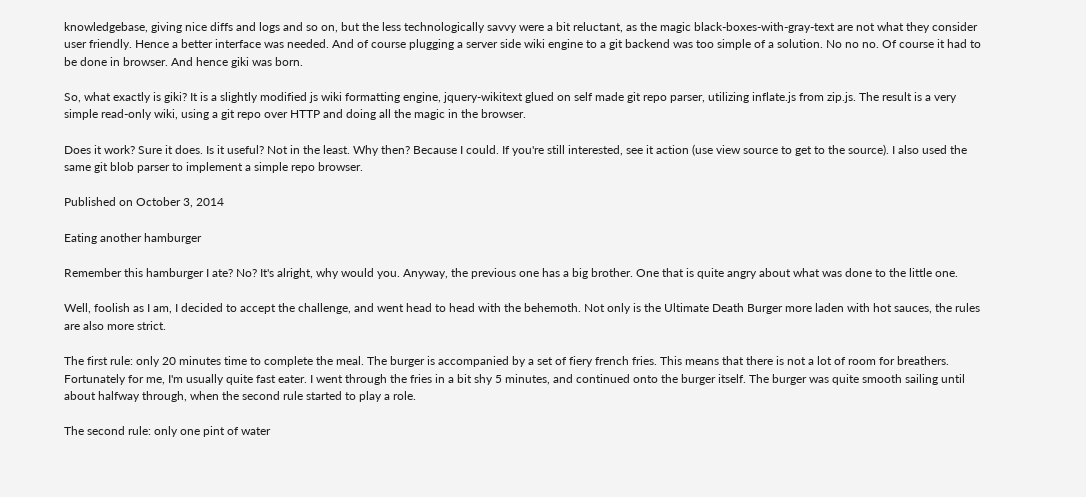knowledgebase, giving nice diffs and logs and so on, but the less technologically savvy were a bit reluctant, as the magic black-boxes-with-gray-text are not what they consider user friendly. Hence a better interface was needed. And of course plugging a server side wiki engine to a git backend was too simple of a solution. No no no. Of course it had to be done in browser. And hence giki was born.

So, what exactly is giki? It is a slightly modified js wiki formatting engine, jquery-wikitext glued on self made git repo parser, utilizing inflate.js from zip.js. The result is a very simple read-only wiki, using a git repo over HTTP and doing all the magic in the browser.

Does it work? Sure it does. Is it useful? Not in the least. Why then? Because I could. If you're still interested, see it action (use view source to get to the source). I also used the same git blob parser to implement a simple repo browser.

Published on October 3, 2014

Eating another hamburger

Remember this hamburger I ate? No? It's alright, why would you. Anyway, the previous one has a big brother. One that is quite angry about what was done to the little one.

Well, foolish as I am, I decided to accept the challenge, and went head to head with the behemoth. Not only is the Ultimate Death Burger more laden with hot sauces, the rules are also more strict.

The first rule: only 20 minutes time to complete the meal. The burger is accompanied by a set of fiery french fries. This means that there is not a lot of room for breathers. Fortunately for me, I'm usually quite fast eater. I went through the fries in a bit shy 5 minutes, and continued onto the burger itself. The burger was quite smooth sailing until about halfway through, when the second rule started to play a role.

The second rule: only one pint of water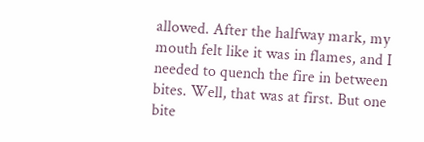allowed. After the halfway mark, my mouth felt like it was in flames, and I needed to quench the fire in between bites. Well, that was at first. But one bite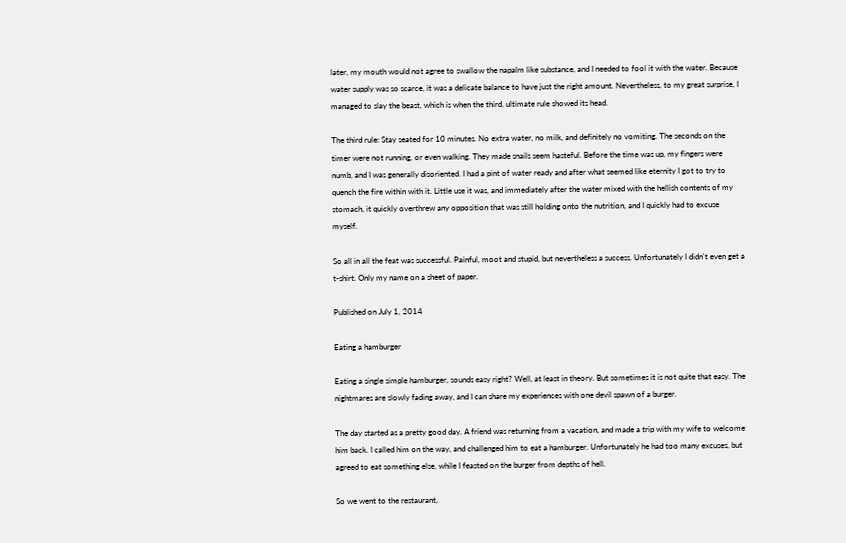later, my mouth would not agree to swallow the napalm like substance, and I needed to fool it with the water. Because water supply was so scarce, it was a delicate balance to have just the right amount. Nevertheless, to my great surprise, I managed to slay the beast, which is when the third, ultimate rule showed its head.

The third rule: Stay seated for 10 minutes. No extra water, no milk, and definitely no vomiting. The seconds on the timer were not running, or even walking. They made snails seem hasteful. Before the time was up, my fingers were numb, and I was generally disoriented. I had a pint of water ready and after what seemed like eternity I got to try to quench the fire within with it. Little use it was, and immediately after the water mixed with the hellish contents of my stomach, it quickly overthrew any opposition that was still holding onto the nutrition, and I quickly had to excuse myself.

So all in all the feat was successful. Painful, moot and stupid, but nevertheless a success. Unfortunately I didn't even get a t-shirt. Only my name on a sheet of paper.

Published on July 1, 2014

Eating a hamburger

Eating a single simple hamburger, sounds easy right? Well, at least in theory. But sometimes it is not quite that easy. The nightmares are slowly fading away, and I can share my experiences with one devil spawn of a burger.

The day started as a pretty good day. A friend was returning from a vacation, and made a trip with my wife to welcome him back. I called him on the way, and challenged him to eat a hamburger. Unfortunately he had too many excuses, but agreed to eat something else, while I feasted on the burger from depths of hell.

So we went to the restaurant,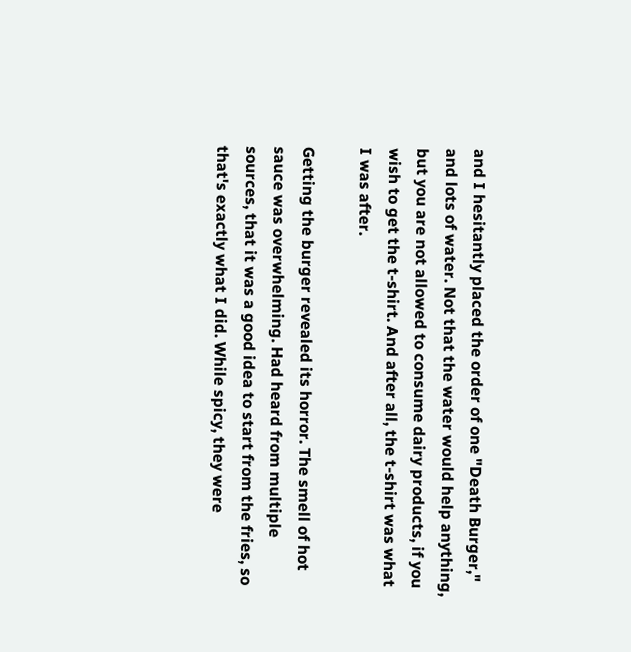and I hesitantly placed the order of one "Death Burger," and lots of water. Not that the water would help anything, but you are not allowed to consume dairy products, if you wish to get the t-shirt. And after all, the t-shirt was what I was after.

Getting the burger revealed its horror. The smell of hot sauce was overwhelming. Had heard from multiple sources, that it was a good idea to start from the fries, so that's exactly what I did. While spicy, they were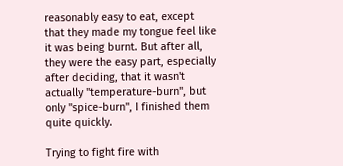reasonably easy to eat, except that they made my tongue feel like it was being burnt. But after all, they were the easy part, especially after deciding, that it wasn't actually "temperature-burn", but only "spice-burn", I finished them quite quickly.

Trying to fight fire with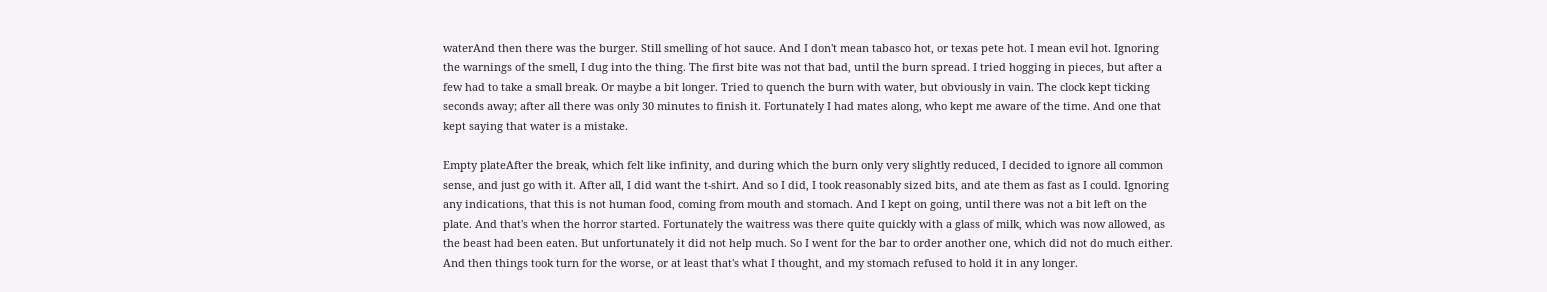waterAnd then there was the burger. Still smelling of hot sauce. And I don't mean tabasco hot, or texas pete hot. I mean evil hot. Ignoring the warnings of the smell, I dug into the thing. The first bite was not that bad, until the burn spread. I tried hogging in pieces, but after a few had to take a small break. Or maybe a bit longer. Tried to quench the burn with water, but obviously in vain. The clock kept ticking seconds away; after all there was only 30 minutes to finish it. Fortunately I had mates along, who kept me aware of the time. And one that kept saying that water is a mistake.

Empty plateAfter the break, which felt like infinity, and during which the burn only very slightly reduced, I decided to ignore all common sense, and just go with it. After all, I did want the t-shirt. And so I did, I took reasonably sized bits, and ate them as fast as I could. Ignoring any indications, that this is not human food, coming from mouth and stomach. And I kept on going, until there was not a bit left on the plate. And that's when the horror started. Fortunately the waitress was there quite quickly with a glass of milk, which was now allowed, as the beast had been eaten. But unfortunately it did not help much. So I went for the bar to order another one, which did not do much either. And then things took turn for the worse, or at least that's what I thought, and my stomach refused to hold it in any longer.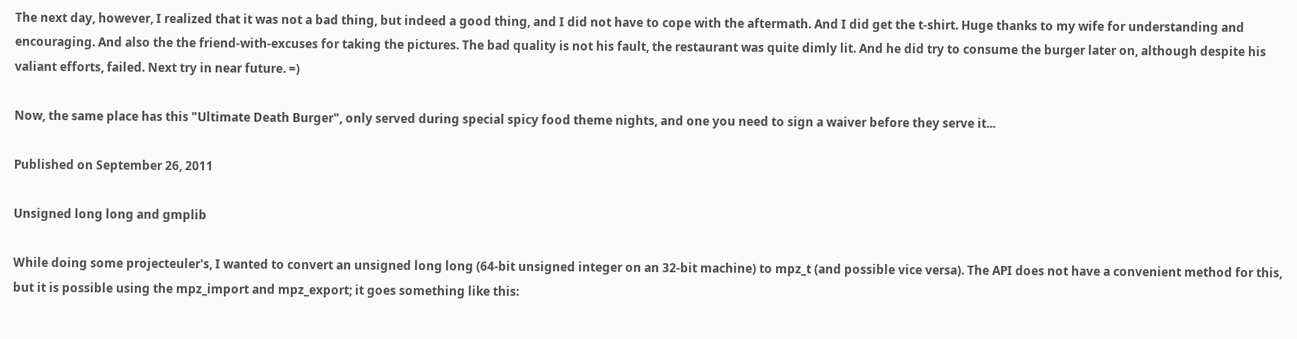The next day, however, I realized that it was not a bad thing, but indeed a good thing, and I did not have to cope with the aftermath. And I did get the t-shirt. Huge thanks to my wife for understanding and encouraging. And also the the friend-with-excuses for taking the pictures. The bad quality is not his fault, the restaurant was quite dimly lit. And he did try to consume the burger later on, although despite his valiant efforts, failed. Next try in near future. =)

Now, the same place has this "Ultimate Death Burger", only served during special spicy food theme nights, and one you need to sign a waiver before they serve it...

Published on September 26, 2011

Unsigned long long and gmplib

While doing some projecteuler's, I wanted to convert an unsigned long long (64-bit unsigned integer on an 32-bit machine) to mpz_t (and possible vice versa). The API does not have a convenient method for this, but it is possible using the mpz_import and mpz_export; it goes something like this: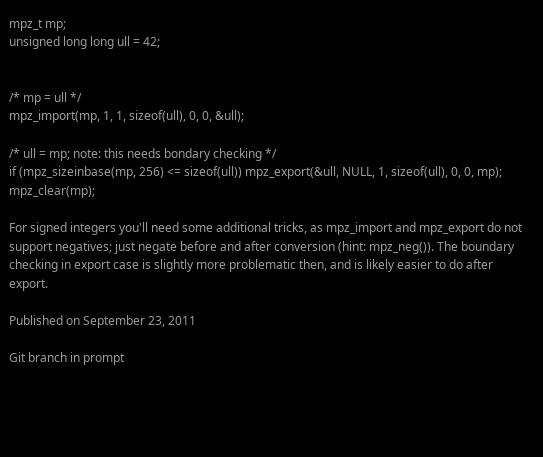mpz_t mp;
unsigned long long ull = 42;


/* mp = ull */
mpz_import(mp, 1, 1, sizeof(ull), 0, 0, &ull);

/* ull = mp; note: this needs bondary checking */
if (mpz_sizeinbase(mp, 256) <= sizeof(ull)) mpz_export(&ull, NULL, 1, sizeof(ull), 0, 0, mp); mpz_clear(mp);

For signed integers you'll need some additional tricks, as mpz_import and mpz_export do not support negatives; just negate before and after conversion (hint: mpz_neg()). The boundary checking in export case is slightly more problematic then, and is likely easier to do after export.

Published on September 23, 2011

Git branch in prompt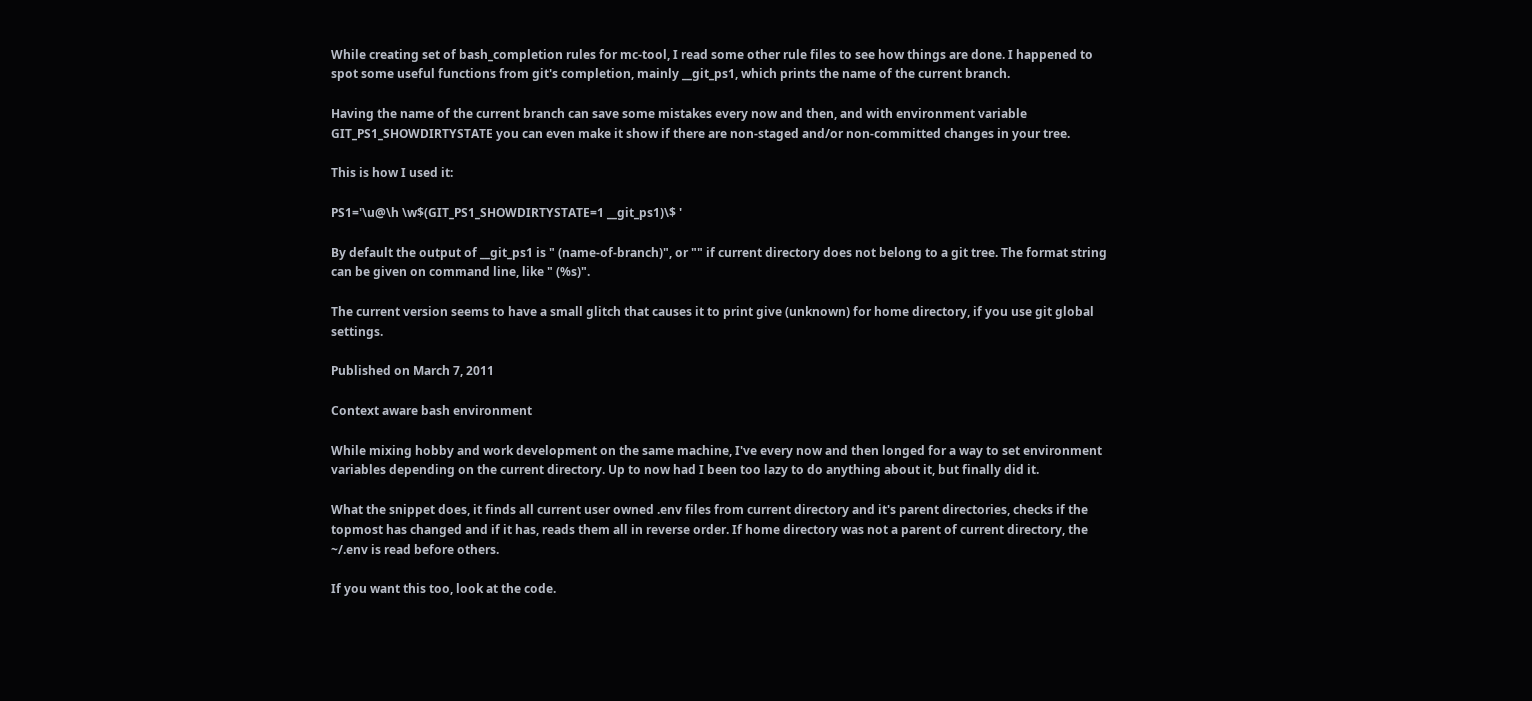While creating set of bash_completion rules for mc-tool, I read some other rule files to see how things are done. I happened to spot some useful functions from git's completion, mainly __git_ps1, which prints the name of the current branch.

Having the name of the current branch can save some mistakes every now and then, and with environment variable GIT_PS1_SHOWDIRTYSTATE you can even make it show if there are non-staged and/or non-committed changes in your tree.

This is how I used it:

PS1='\u@\h \w$(GIT_PS1_SHOWDIRTYSTATE=1 __git_ps1)\$ '

By default the output of __git_ps1 is " (name-of-branch)", or "" if current directory does not belong to a git tree. The format string can be given on command line, like " (%s)".

The current version seems to have a small glitch that causes it to print give (unknown) for home directory, if you use git global settings.

Published on March 7, 2011

Context aware bash environment

While mixing hobby and work development on the same machine, I've every now and then longed for a way to set environment variables depending on the current directory. Up to now had I been too lazy to do anything about it, but finally did it.

What the snippet does, it finds all current user owned .env files from current directory and it's parent directories, checks if the topmost has changed and if it has, reads them all in reverse order. If home directory was not a parent of current directory, the ~/.env is read before others.

If you want this too, look at the code.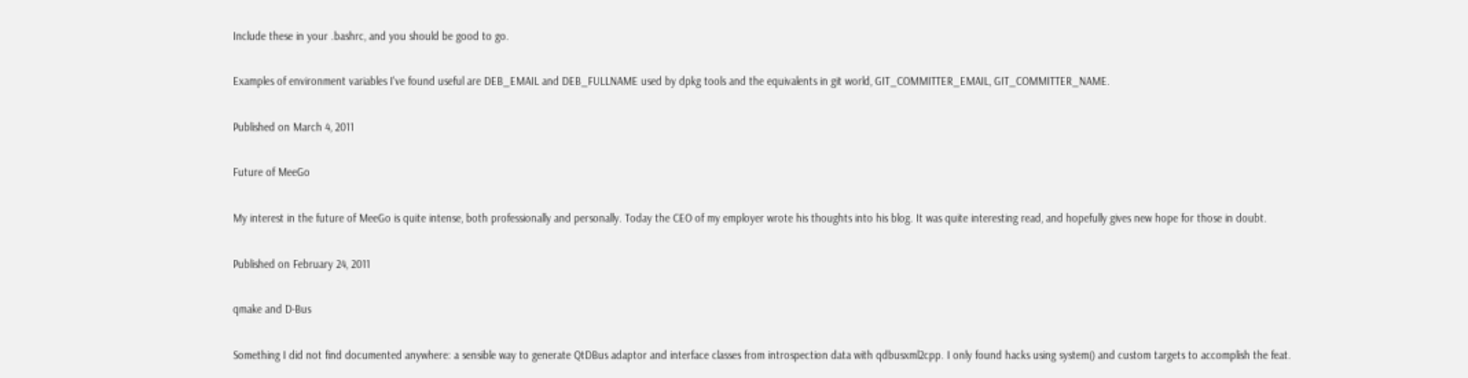Include these in your .bashrc, and you should be good to go.

Examples of environment variables I've found useful are DEB_EMAIL and DEB_FULLNAME used by dpkg tools and the equivalents in git world, GIT_COMMITTER_EMAIL, GIT_COMMITTER_NAME.

Published on March 4, 2011

Future of MeeGo

My interest in the future of MeeGo is quite intense, both professionally and personally. Today the CEO of my employer wrote his thoughts into his blog. It was quite interesting read, and hopefully gives new hope for those in doubt.

Published on February 24, 2011

qmake and D-Bus

Something I did not find documented anywhere: a sensible way to generate QtDBus adaptor and interface classes from introspection data with qdbusxml2cpp. I only found hacks using system() and custom targets to accomplish the feat.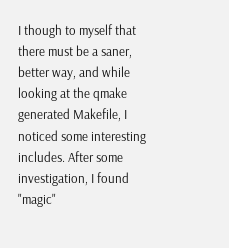I though to myself that there must be a saner, better way, and while looking at the qmake generated Makefile, I noticed some interesting includes. After some investigation, I found "magic"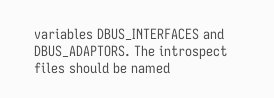variables DBUS_INTERFACES and DBUS_ADAPTORS. The introspect files should be named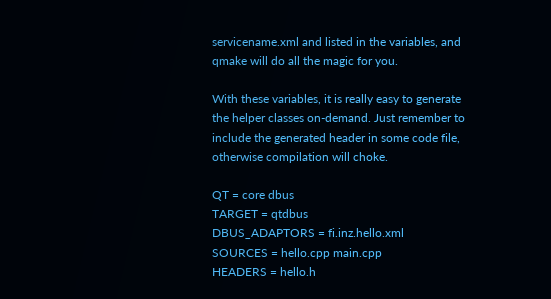servicename.xml and listed in the variables, and qmake will do all the magic for you.

With these variables, it is really easy to generate the helper classes on-demand. Just remember to include the generated header in some code file, otherwise compilation will choke.

QT = core dbus
TARGET = qtdbus
DBUS_ADAPTORS = fi.inz.hello.xml
SOURCES = hello.cpp main.cpp
HEADERS = hello.h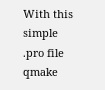With this simple .pro file qmake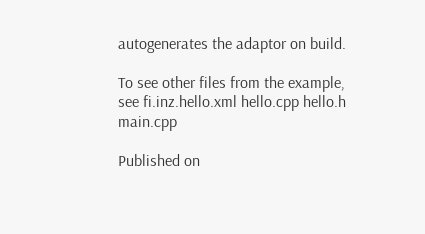autogenerates the adaptor on build.

To see other files from the example, see fi.inz.hello.xml hello.cpp hello.h main.cpp

Published on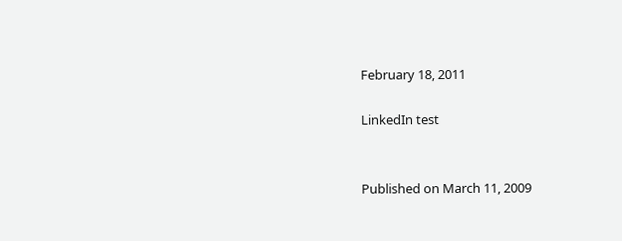February 18, 2011

LinkedIn test


Published on March 11, 2009